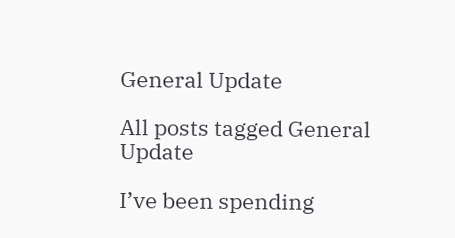General Update

All posts tagged General Update

I’ve been spending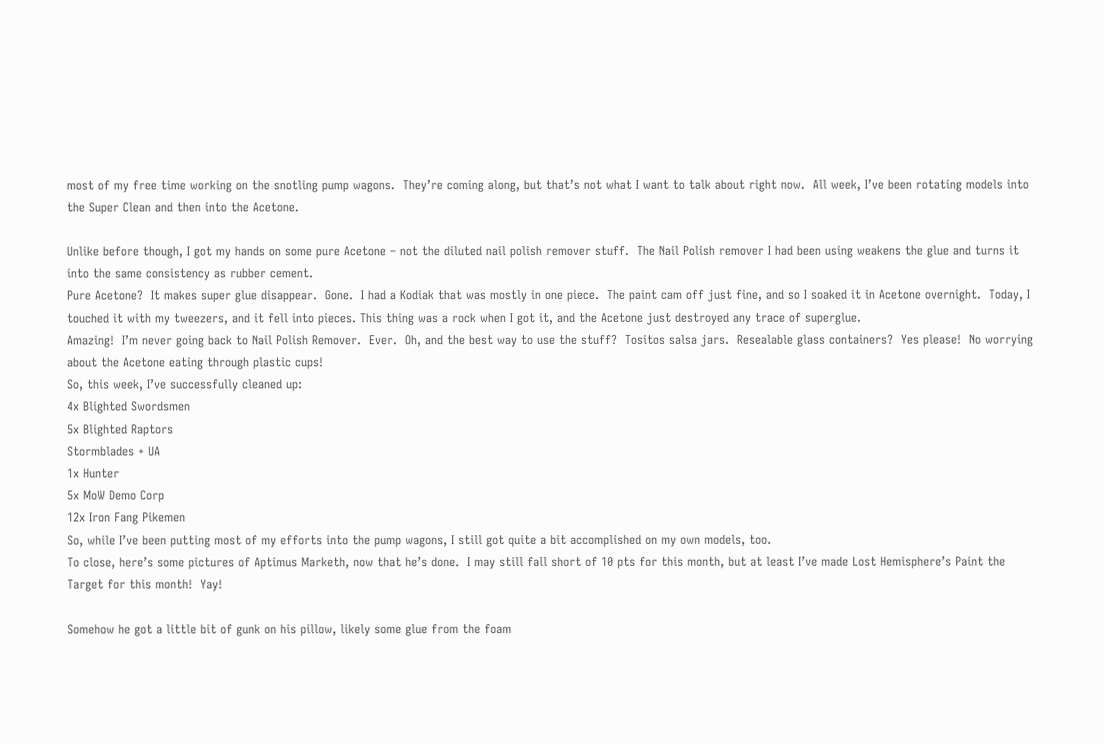most of my free time working on the snotling pump wagons.  They’re coming along, but that’s not what I want to talk about right now.  All week, I’ve been rotating models into the Super Clean and then into the Acetone.

Unlike before though, I got my hands on some pure Acetone – not the diluted nail polish remover stuff.  The Nail Polish remover I had been using weakens the glue and turns it into the same consistency as rubber cement.
Pure Acetone?  It makes super glue disappear.  Gone.  I had a Kodiak that was mostly in one piece.  The paint cam off just fine, and so I soaked it in Acetone overnight.  Today, I touched it with my tweezers, and it fell into pieces. This thing was a rock when I got it, and the Acetone just destroyed any trace of superglue.
Amazing!  I’m never going back to Nail Polish Remover.  Ever.  Oh, and the best way to use the stuff?  Tositos salsa jars.  Resealable glass containers?  Yes please!  No worrying about the Acetone eating through plastic cups!
So, this week, I’ve successfully cleaned up:
4x Blighted Swordsmen
5x Blighted Raptors
Stormblades + UA
1x Hunter
5x MoW Demo Corp
12x Iron Fang Pikemen
So, while I’ve been putting most of my efforts into the pump wagons, I still got quite a bit accomplished on my own models, too.
To close, here’s some pictures of Aptimus Marketh, now that he’s done.  I may still fall short of 10 pts for this month, but at least I’ve made Lost Hemisphere’s Paint the Target for this month!  Yay!

Somehow he got a little bit of gunk on his pillow, likely some glue from the foam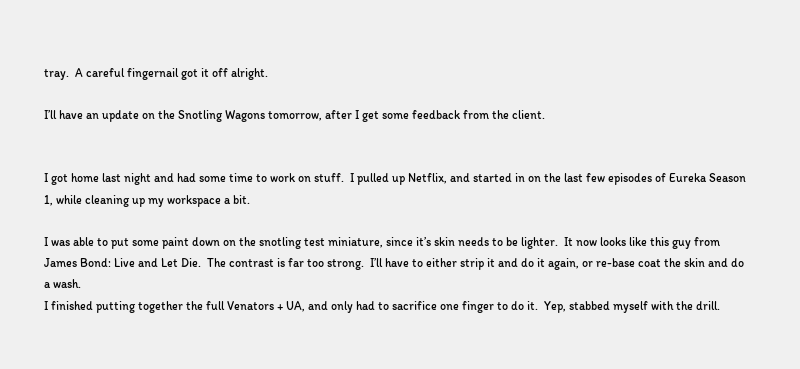tray.  A careful fingernail got it off alright.

I’ll have an update on the Snotling Wagons tomorrow, after I get some feedback from the client.


I got home last night and had some time to work on stuff.  I pulled up Netflix, and started in on the last few episodes of Eureka Season 1, while cleaning up my workspace a bit.

I was able to put some paint down on the snotling test miniature, since it’s skin needs to be lighter.  It now looks like this guy from James Bond: Live and Let Die.  The contrast is far too strong.  I’ll have to either strip it and do it again, or re-base coat the skin and do a wash.
I finished putting together the full Venators + UA, and only had to sacrifice one finger to do it.  Yep, stabbed myself with the drill.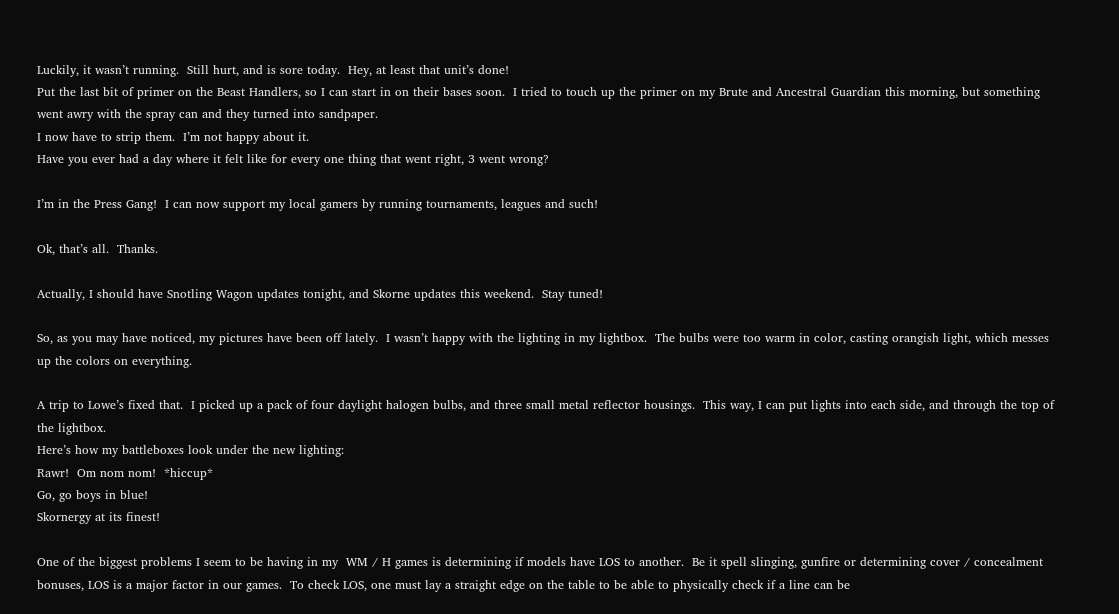Luckily, it wasn’t running.  Still hurt, and is sore today.  Hey, at least that unit’s done!
Put the last bit of primer on the Beast Handlers, so I can start in on their bases soon.  I tried to touch up the primer on my Brute and Ancestral Guardian this morning, but something went awry with the spray can and they turned into sandpaper.
I now have to strip them.  I’m not happy about it.
Have you ever had a day where it felt like for every one thing that went right, 3 went wrong?

I’m in the Press Gang!  I can now support my local gamers by running tournaments, leagues and such!

Ok, that’s all.  Thanks.

Actually, I should have Snotling Wagon updates tonight, and Skorne updates this weekend.  Stay tuned!

So, as you may have noticed, my pictures have been off lately.  I wasn’t happy with the lighting in my lightbox.  The bulbs were too warm in color, casting orangish light, which messes up the colors on everything.

A trip to Lowe’s fixed that.  I picked up a pack of four daylight halogen bulbs, and three small metal reflector housings.  This way, I can put lights into each side, and through the top of the lightbox.
Here’s how my battleboxes look under the new lighting:
Rawr!  Om nom nom!  *hiccup*
Go, go boys in blue!
Skornergy at its finest!

One of the biggest problems I seem to be having in my  WM / H games is determining if models have LOS to another.  Be it spell slinging, gunfire or determining cover / concealment bonuses, LOS is a major factor in our games.  To check LOS, one must lay a straight edge on the table to be able to physically check if a line can be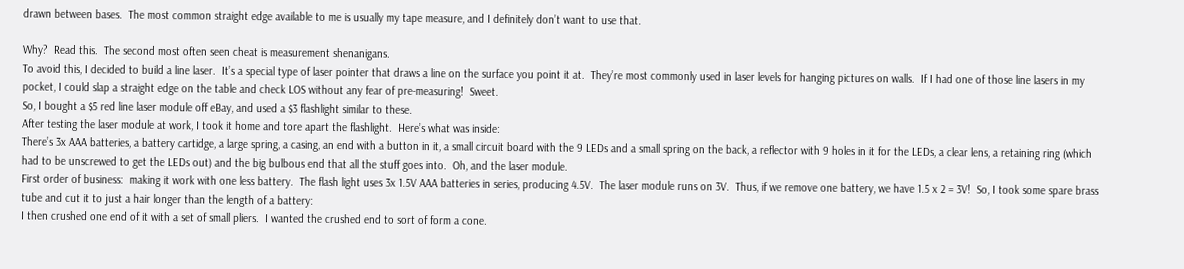drawn between bases.  The most common straight edge available to me is usually my tape measure, and I definitely don’t want to use that.

Why?  Read this.  The second most often seen cheat is measurement shenanigans.
To avoid this, I decided to build a line laser.  It’s a special type of laser pointer that draws a line on the surface you point it at.  They’re most commonly used in laser levels for hanging pictures on walls.  If I had one of those line lasers in my pocket, I could slap a straight edge on the table and check LOS without any fear of pre-measuring!  Sweet.
So, I bought a $5 red line laser module off eBay, and used a $3 flashlight similar to these.
After testing the laser module at work, I took it home and tore apart the flashlight.  Here’s what was inside:
There’s 3x AAA batteries, a battery cartidge, a large spring, a casing, an end with a button in it, a small circuit board with the 9 LEDs and a small spring on the back, a reflector with 9 holes in it for the LEDs, a clear lens, a retaining ring (which had to be unscrewed to get the LEDs out) and the big bulbous end that all the stuff goes into.  Oh, and the laser module.
First order of business:  making it work with one less battery.  The flash light uses 3x 1.5V AAA batteries in series, producing 4.5V.  The laser module runs on 3V.  Thus, if we remove one battery, we have 1.5 x 2 = 3V!  So, I took some spare brass tube and cut it to just a hair longer than the length of a battery:
I then crushed one end of it with a set of small pliers.  I wanted the crushed end to sort of form a cone.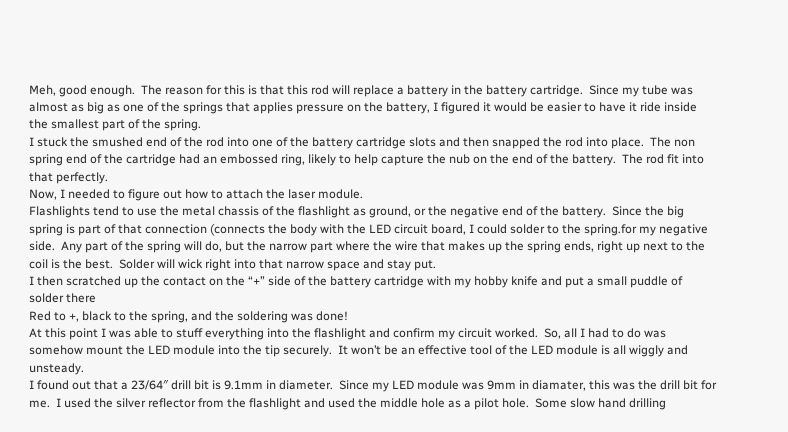Meh, good enough.  The reason for this is that this rod will replace a battery in the battery cartridge.  Since my tube was almost as big as one of the springs that applies pressure on the battery, I figured it would be easier to have it ride inside the smallest part of the spring.
I stuck the smushed end of the rod into one of the battery cartridge slots and then snapped the rod into place.  The non spring end of the cartridge had an embossed ring, likely to help capture the nub on the end of the battery.  The rod fit into that perfectly.
Now, I needed to figure out how to attach the laser module.
Flashlights tend to use the metal chassis of the flashlight as ground, or the negative end of the battery.  Since the big spring is part of that connection (connects the body with the LED circuit board, I could solder to the spring.for my negative side.  Any part of the spring will do, but the narrow part where the wire that makes up the spring ends, right up next to the coil is the best.  Solder will wick right into that narrow space and stay put.
I then scratched up the contact on the “+” side of the battery cartridge with my hobby knife and put a small puddle of solder there
Red to +, black to the spring, and the soldering was done!
At this point I was able to stuff everything into the flashlight and confirm my circuit worked.  So, all I had to do was somehow mount the LED module into the tip securely.  It won’t be an effective tool of the LED module is all wiggly and unsteady.
I found out that a 23/64″ drill bit is 9.1mm in diameter.  Since my LED module was 9mm in diamater, this was the drill bit for me.  I used the silver reflector from the flashlight and used the middle hole as a pilot hole.  Some slow hand drilling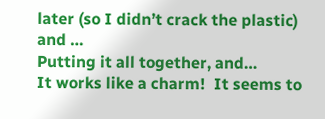later (so I didn’t crack the plastic) and …
Putting it all together, and…
It works like a charm!  It seems to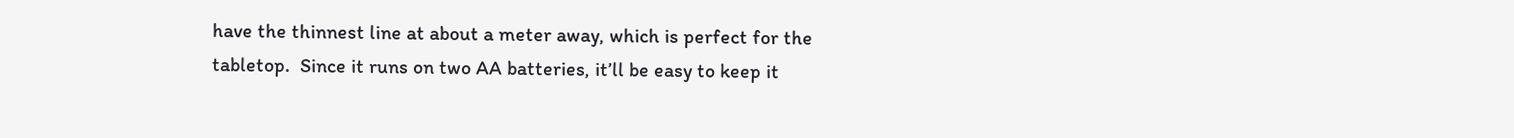have the thinnest line at about a meter away, which is perfect for the tabletop.  Since it runs on two AA batteries, it’ll be easy to keep it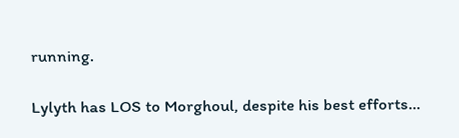running.

Lylyth has LOS to Morghoul, despite his best efforts…